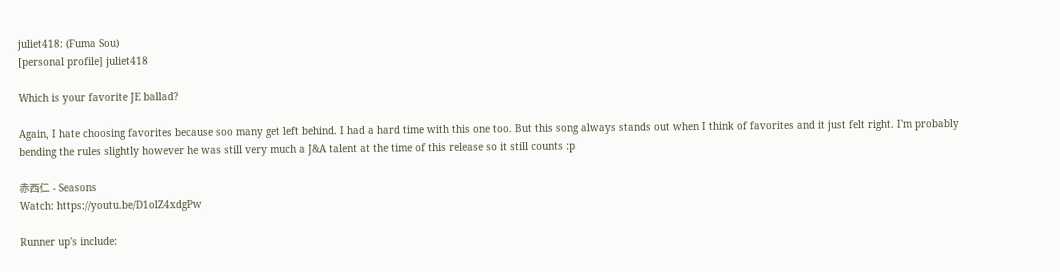juliet418: (Fuma Sou)
[personal profile] juliet418

Which is your favorite JE ballad?

Again, I hate choosing favorites because soo many get left behind. I had a hard time with this one too. But this song always stands out when I think of favorites and it just felt right. I'm probably bending the rules slightly however he was still very much a J&A talent at the time of this release so it still counts :p

赤西仁 - Seasons
Watch: https://youtu.be/D1olZ4xdgPw

Runner up's include: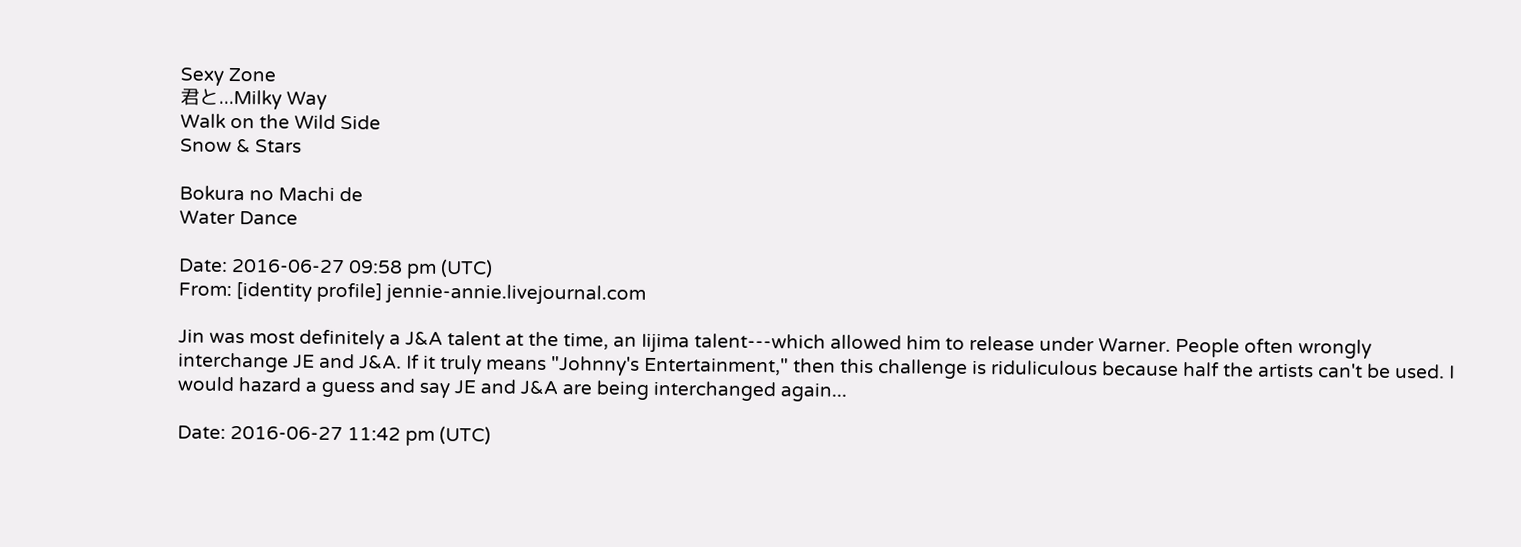Sexy Zone
君と...Milky Way
Walk on the Wild Side
Snow & Stars

Bokura no Machi de
Water Dance

Date: 2016-06-27 09:58 pm (UTC)
From: [identity profile] jennie-annie.livejournal.com

Jin was most definitely a J&A talent at the time, an Iijima talent---which allowed him to release under Warner. People often wrongly interchange JE and J&A. If it truly means "Johnny's Entertainment," then this challenge is riduliculous because half the artists can't be used. I would hazard a guess and say JE and J&A are being interchanged again...

Date: 2016-06-27 11:42 pm (UTC)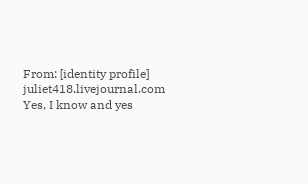From: [identity profile] juliet418.livejournal.com
Yes, I know and yes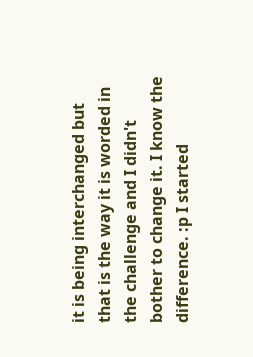it is being interchanged but that is the way it is worded in the challenge and I didn't bother to change it. I know the difference. :p I started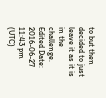to but then decided to just leave it as it is in the challenge.
Edited Date: 2016-06-27 11:43 pm (UTC)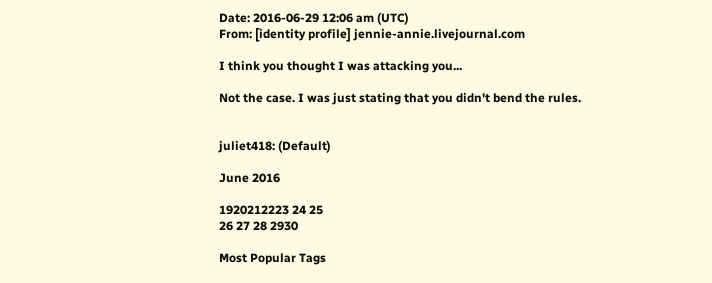Date: 2016-06-29 12:06 am (UTC)
From: [identity profile] jennie-annie.livejournal.com

I think you thought I was attacking you...

Not the case. I was just stating that you didn't bend the rules.


juliet418: (Default)

June 2016

1920212223 24 25
26 27 28 2930

Most Popular Tags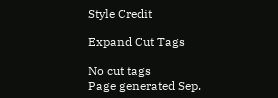Style Credit

Expand Cut Tags

No cut tags
Page generated Sep.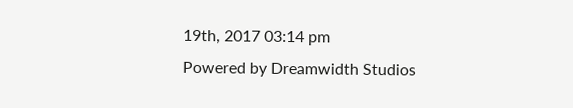19th, 2017 03:14 pm
Powered by Dreamwidth Studios